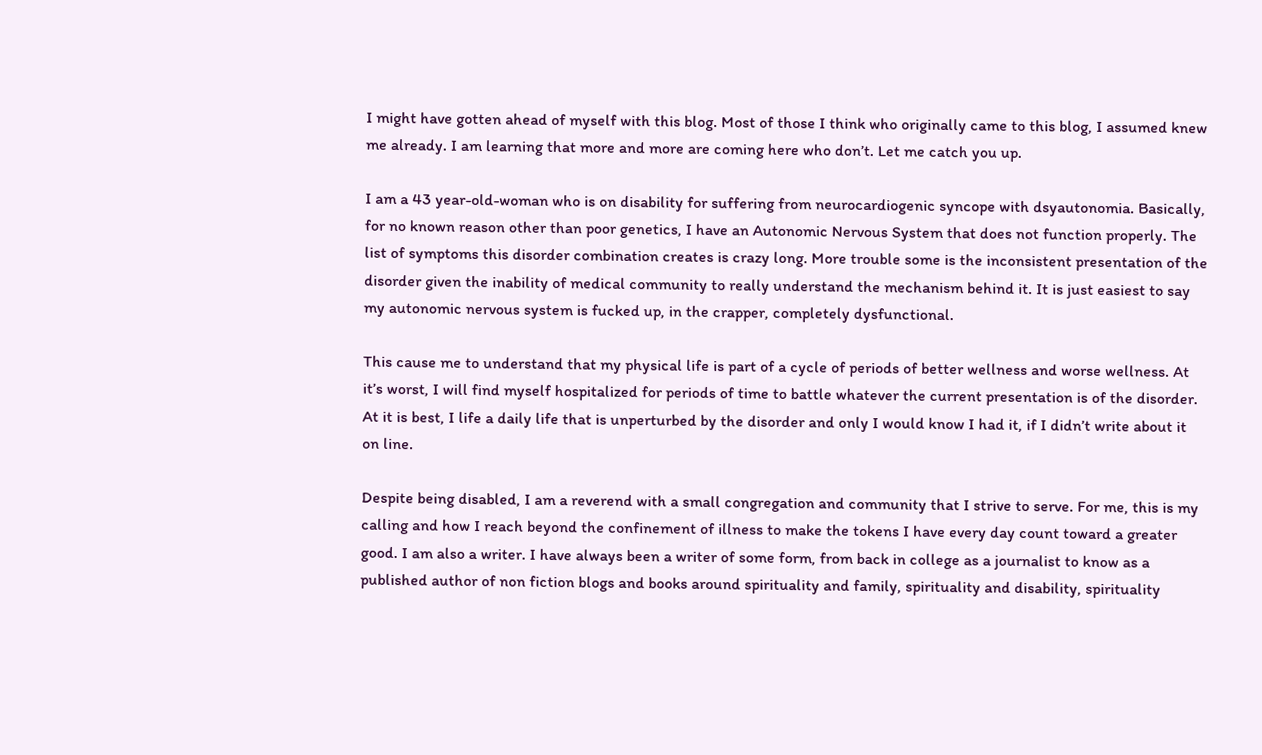I might have gotten ahead of myself with this blog. Most of those I think who originally came to this blog, I assumed knew me already. I am learning that more and more are coming here who don’t. Let me catch you up.

I am a 43 year-old-woman who is on disability for suffering from neurocardiogenic syncope with dsyautonomia. Basically, for no known reason other than poor genetics, I have an Autonomic Nervous System that does not function properly. The list of symptoms this disorder combination creates is crazy long. More trouble some is the inconsistent presentation of the disorder given the inability of medical community to really understand the mechanism behind it. It is just easiest to say my autonomic nervous system is fucked up, in the crapper, completely dysfunctional.

This cause me to understand that my physical life is part of a cycle of periods of better wellness and worse wellness. At it’s worst, I will find myself hospitalized for periods of time to battle whatever the current presentation is of the disorder. At it is best, I life a daily life that is unperturbed by the disorder and only I would know I had it, if I didn’t write about it on line.

Despite being disabled, I am a reverend with a small congregation and community that I strive to serve. For me, this is my calling and how I reach beyond the confinement of illness to make the tokens I have every day count toward a greater good. I am also a writer. I have always been a writer of some form, from back in college as a journalist to know as a published author of non fiction blogs and books around spirituality and family, spirituality and disability, spirituality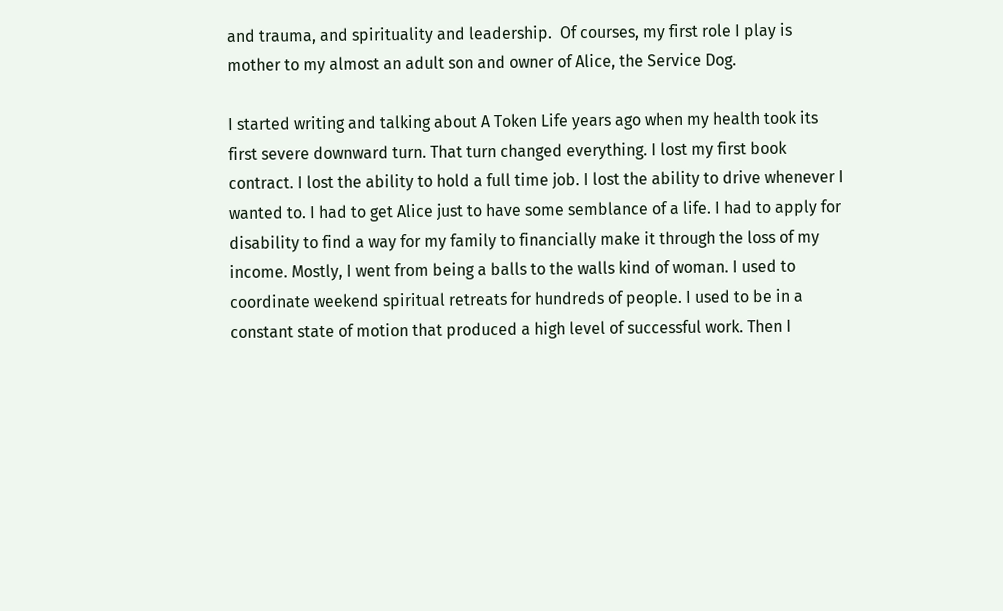and trauma, and spirituality and leadership.  Of courses, my first role I play is mother to my almost an adult son and owner of Alice, the Service Dog.

I started writing and talking about A Token Life years ago when my health took its first severe downward turn. That turn changed everything. I lost my first book contract. I lost the ability to hold a full time job. I lost the ability to drive whenever I wanted to. I had to get Alice just to have some semblance of a life. I had to apply for disability to find a way for my family to financially make it through the loss of my income. Mostly, I went from being a balls to the walls kind of woman. I used to coordinate weekend spiritual retreats for hundreds of people. I used to be in a constant state of motion that produced a high level of successful work. Then I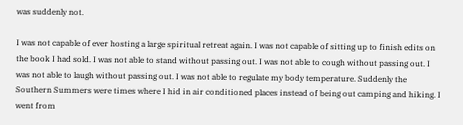was suddenly not.

I was not capable of ever hosting a large spiritual retreat again. I was not capable of sitting up to finish edits on the book I had sold. I was not able to stand without passing out. I was not able to cough without passing out. I was not able to laugh without passing out. I was not able to regulate my body temperature. Suddenly the Southern Summers were times where I hid in air conditioned places instead of being out camping and hiking. I went from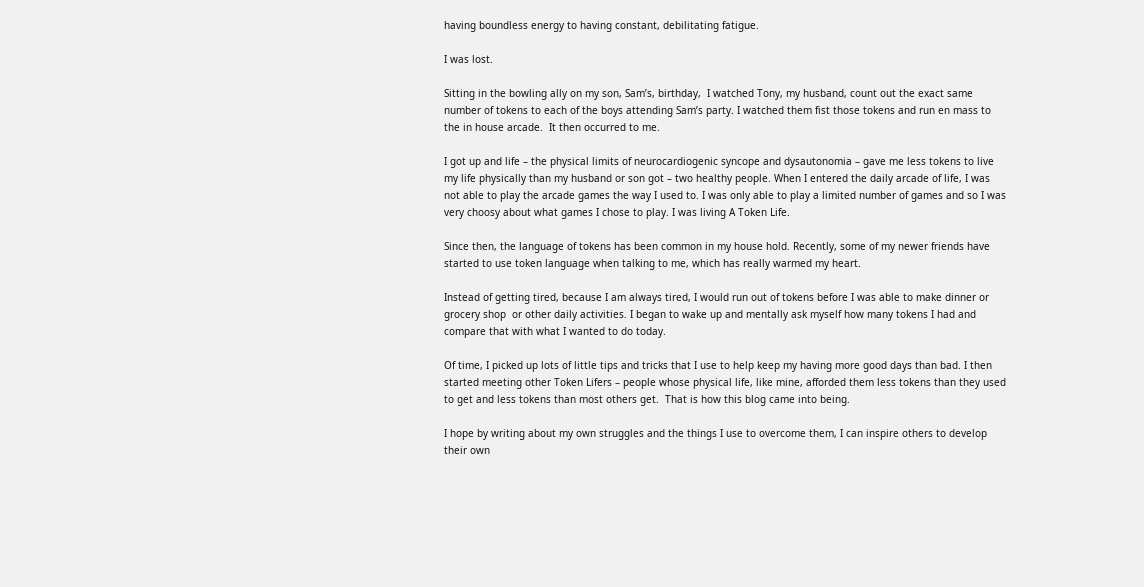having boundless energy to having constant, debilitating fatigue.

I was lost.

Sitting in the bowling ally on my son, Sam’s, birthday,  I watched Tony, my husband, count out the exact same number of tokens to each of the boys attending Sam’s party. I watched them fist those tokens and run en mass to the in house arcade.  It then occurred to me.

I got up and life – the physical limits of neurocardiogenic syncope and dysautonomia – gave me less tokens to live my life physically than my husband or son got – two healthy people. When I entered the daily arcade of life, I was not able to play the arcade games the way I used to. I was only able to play a limited number of games and so I was very choosy about what games I chose to play. I was living A Token Life.

Since then, the language of tokens has been common in my house hold. Recently, some of my newer friends have started to use token language when talking to me, which has really warmed my heart.

Instead of getting tired, because I am always tired, I would run out of tokens before I was able to make dinner or grocery shop  or other daily activities. I began to wake up and mentally ask myself how many tokens I had and compare that with what I wanted to do today.

Of time, I picked up lots of little tips and tricks that I use to help keep my having more good days than bad. I then started meeting other Token Lifers – people whose physical life, like mine, afforded them less tokens than they used to get and less tokens than most others get.  That is how this blog came into being.

I hope by writing about my own struggles and the things I use to overcome them, I can inspire others to develop their own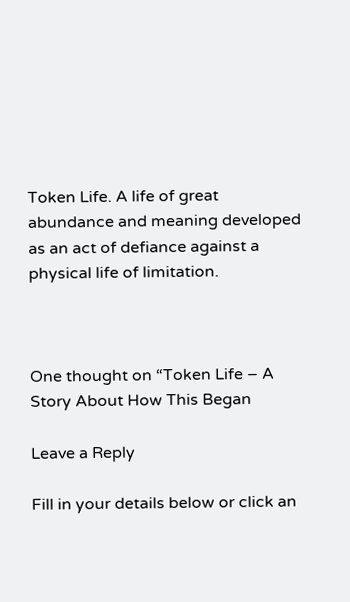Token Life. A life of great abundance and meaning developed as an act of defiance against a physical life of limitation.



One thought on “Token Life – A Story About How This Began

Leave a Reply

Fill in your details below or click an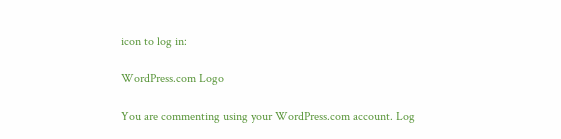icon to log in:

WordPress.com Logo

You are commenting using your WordPress.com account. Log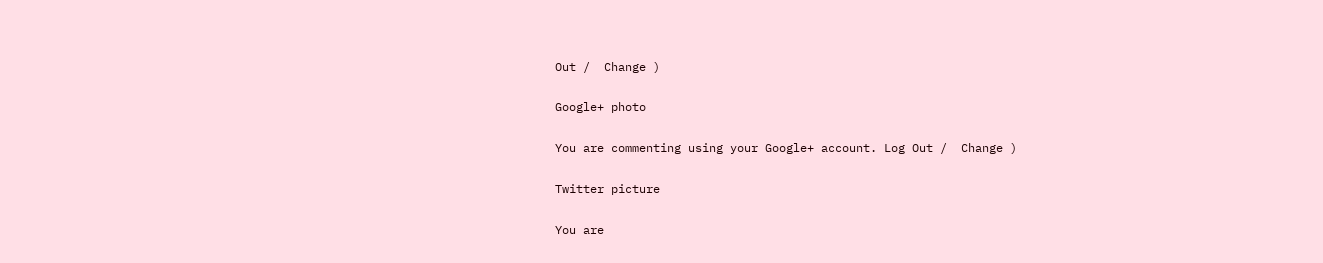Out /  Change )

Google+ photo

You are commenting using your Google+ account. Log Out /  Change )

Twitter picture

You are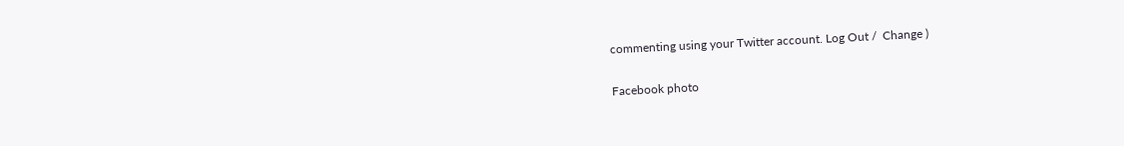commenting using your Twitter account. Log Out /  Change )

Facebook photo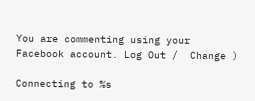You are commenting using your Facebook account. Log Out /  Change )

Connecting to %s